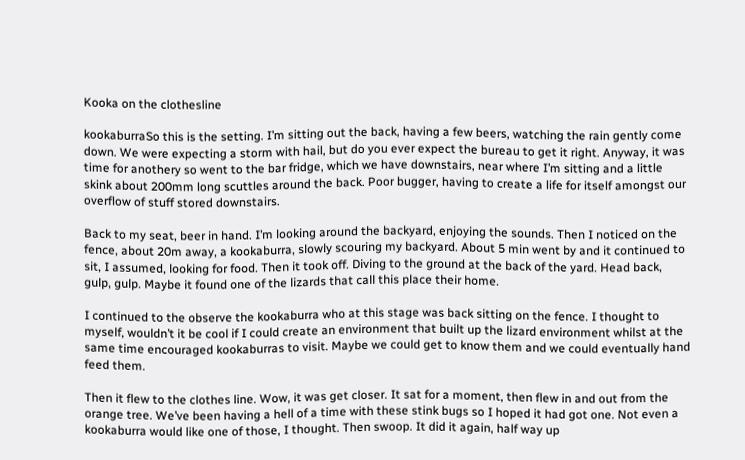Kooka on the clothesline

kookaburraSo this is the setting. I’m sitting out the back, having a few beers, watching the rain gently come down. We were expecting a storm with hail, but do you ever expect the bureau to get it right. Anyway, it was time for anothery so went to the bar fridge, which we have downstairs, near where I’m sitting and a little skink about 200mm long scuttles around the back. Poor bugger, having to create a life for itself amongst our overflow of stuff stored downstairs.

Back to my seat, beer in hand. I’m looking around the backyard, enjoying the sounds. Then I noticed on the fence, about 20m away, a kookaburra, slowly scouring my backyard. About 5 min went by and it continued to sit, I assumed, looking for food. Then it took off. Diving to the ground at the back of the yard. Head back, gulp, gulp. Maybe it found one of the lizards that call this place their home.

I continued to the observe the kookaburra who at this stage was back sitting on the fence. I thought to myself, wouldn’t it be cool if I could create an environment that built up the lizard environment whilst at the same time encouraged kookaburras to visit. Maybe we could get to know them and we could eventually hand feed them.

Then it flew to the clothes line. Wow, it was get closer. It sat for a moment, then flew in and out from the orange tree. We’ve been having a hell of a time with these stink bugs so I hoped it had got one. Not even a kookaburra would like one of those, I thought. Then swoop. It did it again, half way up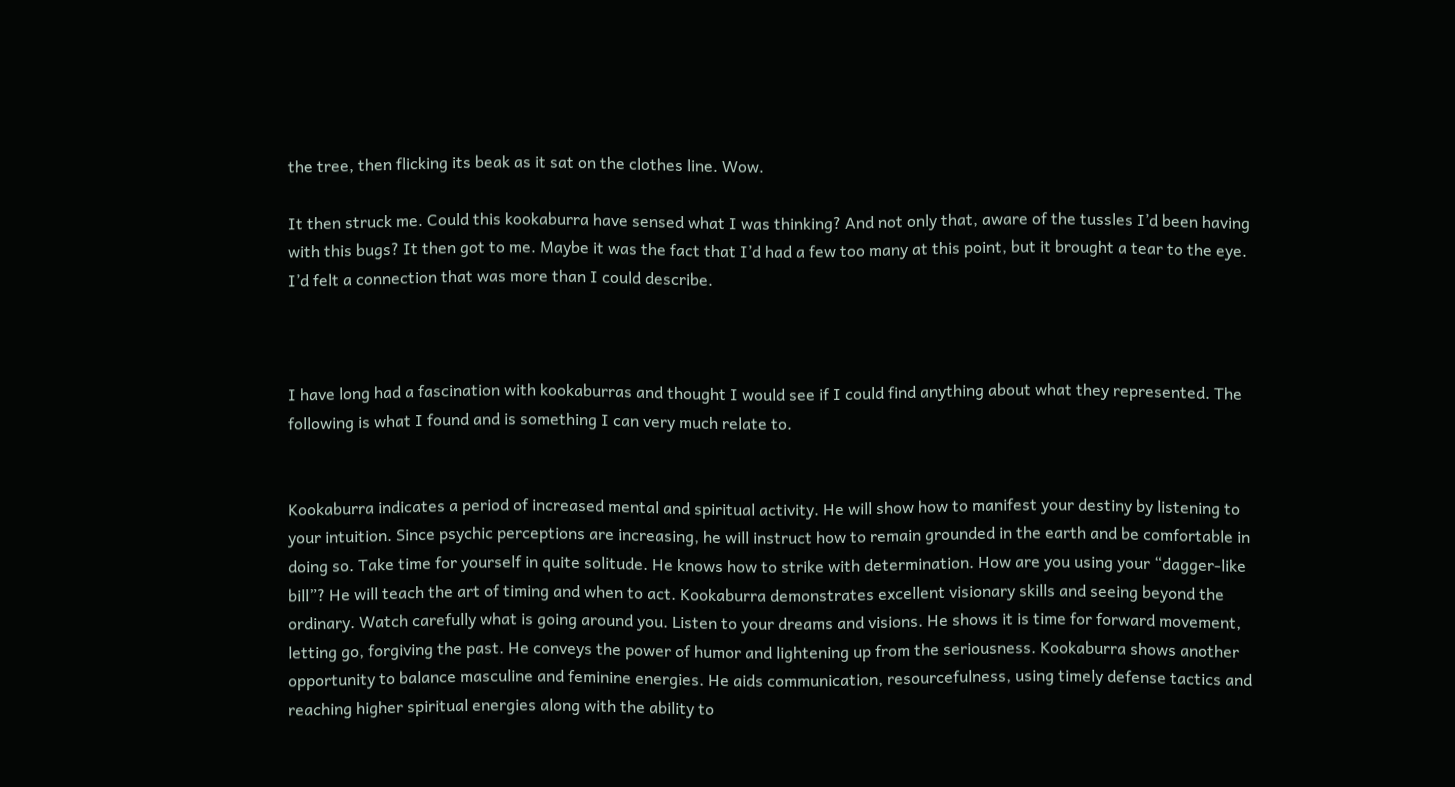the tree, then flicking its beak as it sat on the clothes line. Wow.

It then struck me. Could this kookaburra have sensed what I was thinking? And not only that, aware of the tussles I’d been having with this bugs? It then got to me. Maybe it was the fact that I’d had a few too many at this point, but it brought a tear to the eye. I’d felt a connection that was more than I could describe.



I have long had a fascination with kookaburras and thought I would see if I could find anything about what they represented. The following is what I found and is something I can very much relate to.


Kookaburra indicates a period of increased mental and spiritual activity. He will show how to manifest your destiny by listening to your intuition. Since psychic perceptions are increasing, he will instruct how to remain grounded in the earth and be comfortable in doing so. Take time for yourself in quite solitude. He knows how to strike with determination. How are you using your “dagger-like bill”? He will teach the art of timing and when to act. Kookaburra demonstrates excellent visionary skills and seeing beyond the ordinary. Watch carefully what is going around you. Listen to your dreams and visions. He shows it is time for forward movement, letting go, forgiving the past. He conveys the power of humor and lightening up from the seriousness. Kookaburra shows another opportunity to balance masculine and feminine energies. He aids communication, resourcefulness, using timely defense tactics and reaching higher spiritual energies along with the ability to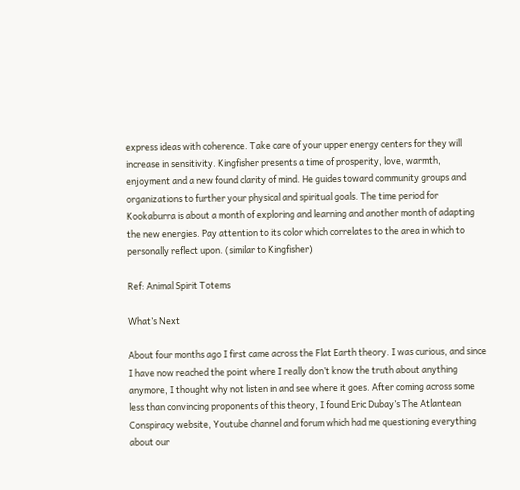express ideas with coherence. Take care of your upper energy centers for they will increase in sensitivity. Kingfisher presents a time of prosperity, love, warmth, enjoyment and a new found clarity of mind. He guides toward community groups and organizations to further your physical and spiritual goals. The time period for Kookaburra is about a month of exploring and learning and another month of adapting the new energies. Pay attention to its color which correlates to the area in which to personally reflect upon. (similar to Kingfisher)

Ref: Animal Spirit Totems

What’s Next

About four months ago I first came across the Flat Earth theory. I was curious, and since I have now reached the point where I really don’t know the truth about anything anymore, I thought why not listen in and see where it goes. After coming across some less than convincing proponents of this theory, I found Eric Dubay’s The Atlantean Conspiracy website, Youtube channel and forum which had me questioning everything about our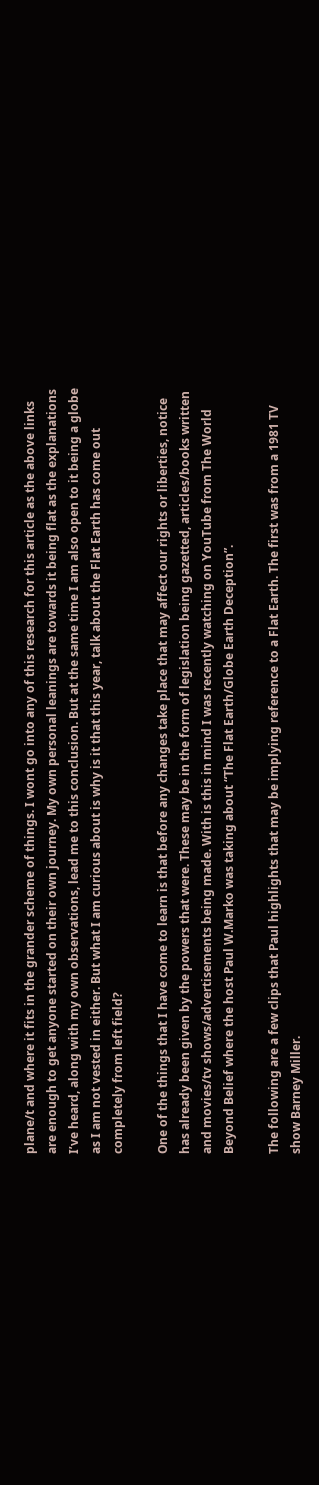plane/t and where it fits in the grander scheme of things. I wont go into any of this research for this article as the above links are enough to get anyone started on their own journey. My own personal leanings are towards it being flat as the explanations I’ve heard, along with my own observations, lead me to this conclusion. But at the same time I am also open to it being a globe as I am not vested in either. But what I am curious about is why is it that this year, talk about the Flat Earth has come out completely from left field?

One of the things that I have come to learn is that before any changes take place that may affect our rights or liberties, notice has already been given by the powers that were. These may be in the form of legislation being gazetted, articles/books written and movies/tv shows/advertisements being made. With is this in mind I was recently watching on YouTube from The World Beyond Belief where the host Paul W.Marko was taking about “The Flat Earth/Globe Earth Deception”.

The following are a few clips that Paul highlights that may be implying reference to a Flat Earth. The first was from a 1981 TV show Barney Miller.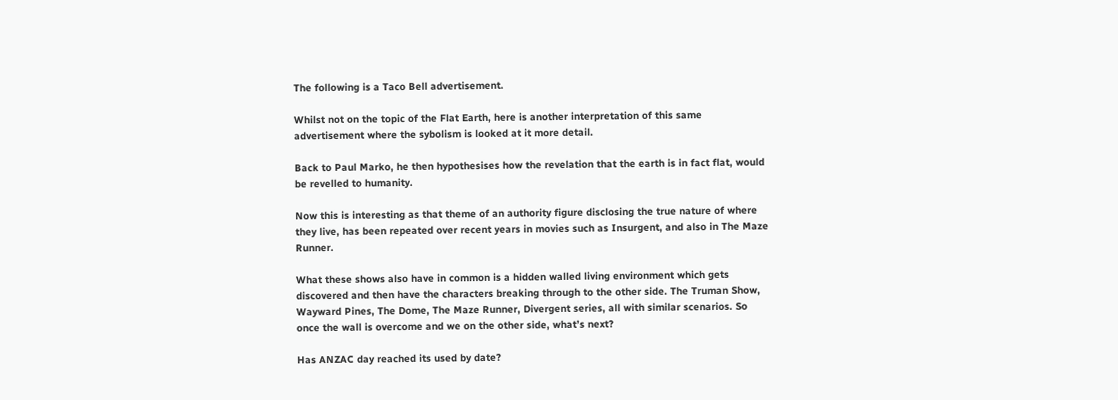The following is a Taco Bell advertisement.

Whilst not on the topic of the Flat Earth, here is another interpretation of this same advertisement where the sybolism is looked at it more detail.

Back to Paul Marko, he then hypothesises how the revelation that the earth is in fact flat, would be revelled to humanity.

Now this is interesting as that theme of an authority figure disclosing the true nature of where they live, has been repeated over recent years in movies such as Insurgent, and also in The Maze Runner.

What these shows also have in common is a hidden walled living environment which gets discovered and then have the characters breaking through to the other side. The Truman Show, Wayward Pines, The Dome, The Maze Runner, Divergent series, all with similar scenarios. So once the wall is overcome and we on the other side, what’s next?

Has ANZAC day reached its used by date?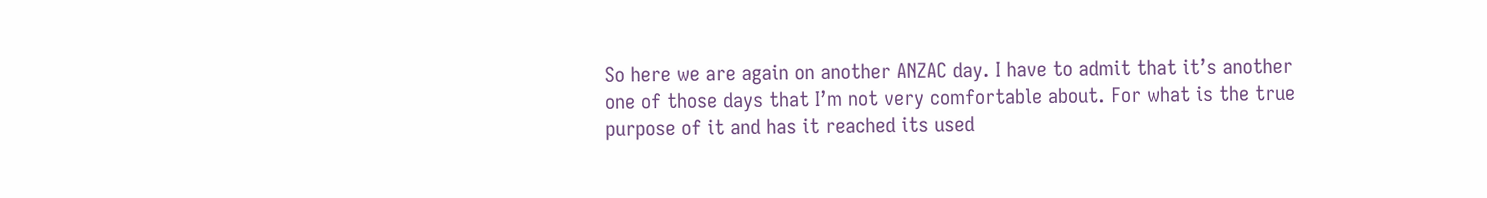So here we are again on another ANZAC day. I have to admit that it’s another one of those days that I’m not very comfortable about. For what is the true purpose of it and has it reached its used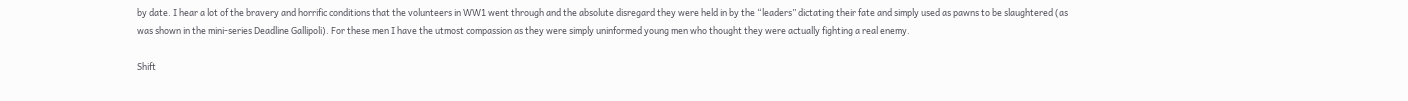by date. I hear a lot of the bravery and horrific conditions that the volunteers in WW1 went through and the absolute disregard they were held in by the “leaders” dictating their fate and simply used as pawns to be slaughtered (as was shown in the mini-series Deadline Gallipoli). For these men I have the utmost compassion as they were simply uninformed young men who thought they were actually fighting a real enemy.

Shift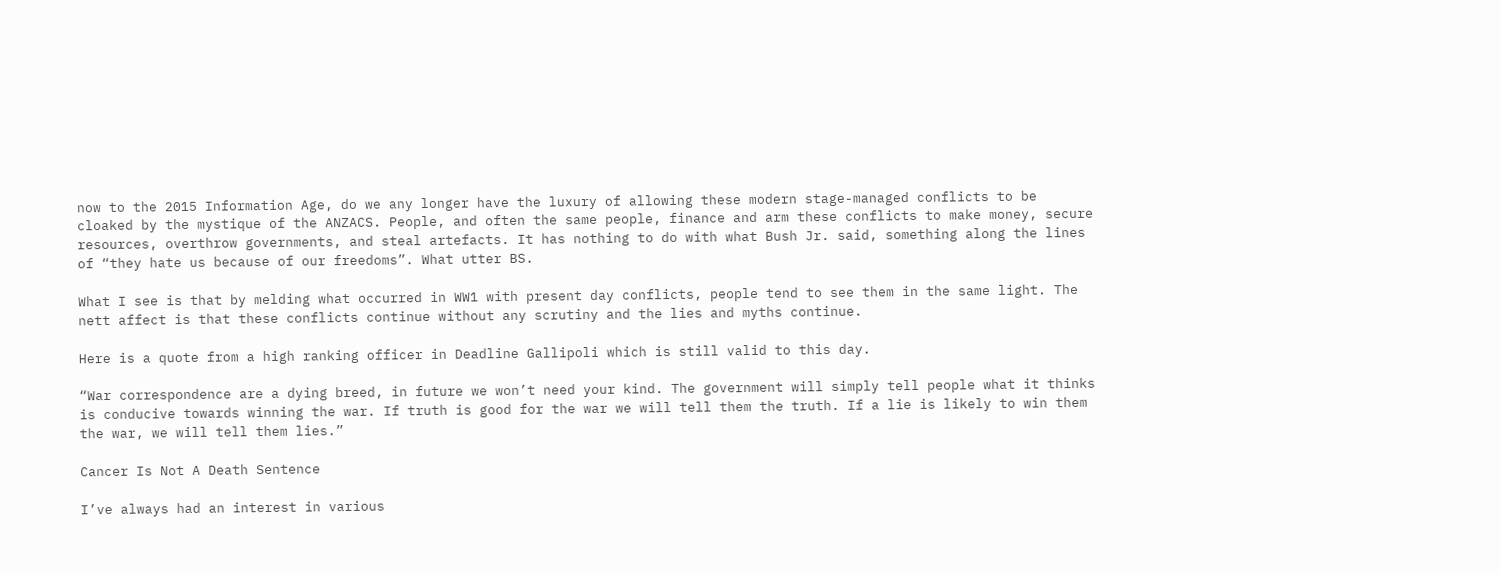now to the 2015 Information Age, do we any longer have the luxury of allowing these modern stage-managed conflicts to be cloaked by the mystique of the ANZACS. People, and often the same people, finance and arm these conflicts to make money, secure resources, overthrow governments, and steal artefacts. It has nothing to do with what Bush Jr. said, something along the lines of “they hate us because of our freedoms”. What utter BS.

What I see is that by melding what occurred in WW1 with present day conflicts, people tend to see them in the same light. The nett affect is that these conflicts continue without any scrutiny and the lies and myths continue.

Here is a quote from a high ranking officer in Deadline Gallipoli which is still valid to this day.

“War correspondence are a dying breed, in future we won’t need your kind. The government will simply tell people what it thinks is conducive towards winning the war. If truth is good for the war we will tell them the truth. If a lie is likely to win them the war, we will tell them lies.”

Cancer Is Not A Death Sentence

I’ve always had an interest in various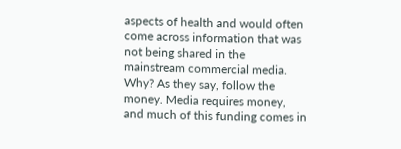aspects of health and would often come across information that was not being shared in the mainstream commercial media. Why? As they say, follow the money. Media requires money, and much of this funding comes in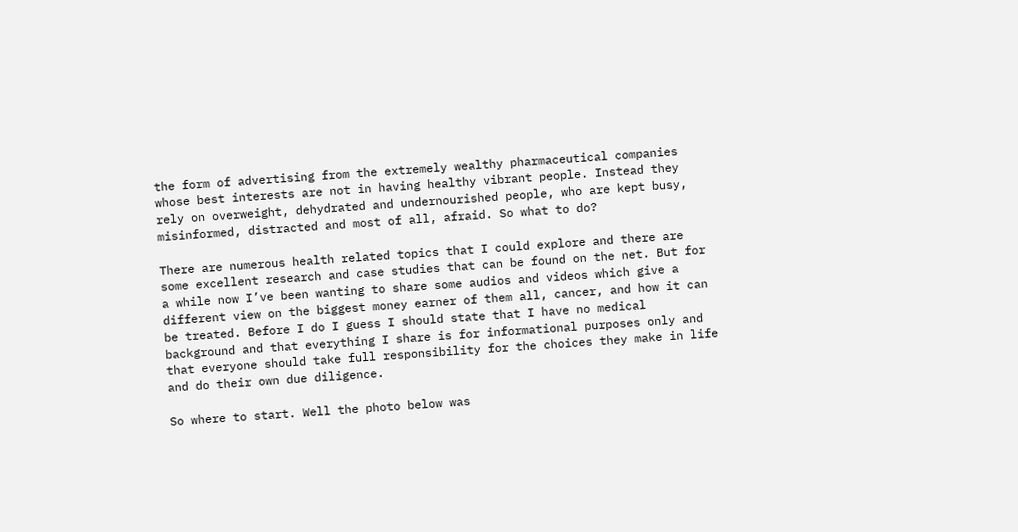the form of advertising from the extremely wealthy pharmaceutical companies whose best interests are not in having healthy vibrant people. Instead they rely on overweight, dehydrated and undernourished people, who are kept busy, misinformed, distracted and most of all, afraid. So what to do?

There are numerous health related topics that I could explore and there are some excellent research and case studies that can be found on the net. But for a while now I’ve been wanting to share some audios and videos which give a different view on the biggest money earner of them all, cancer, and how it can be treated. Before I do I guess I should state that I have no medical background and that everything I share is for informational purposes only and that everyone should take full responsibility for the choices they make in life and do their own due diligence.

So where to start. Well the photo below was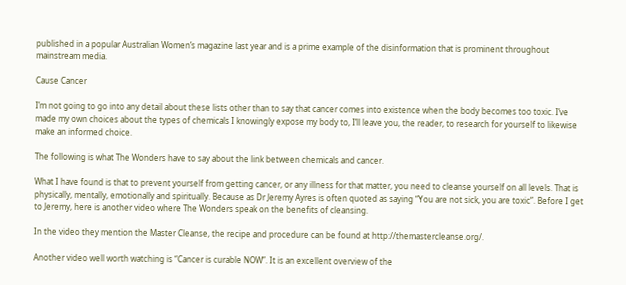published in a popular Australian Women’s magazine last year and is a prime example of the disinformation that is prominent throughout mainstream media.

Cause Cancer

I’m not going to go into any detail about these lists other than to say that cancer comes into existence when the body becomes too toxic. I’ve made my own choices about the types of chemicals I knowingly expose my body to, I’ll leave you, the reader, to research for yourself to likewise make an informed choice.

The following is what The Wonders have to say about the link between chemicals and cancer.

What I have found is that to prevent yourself from getting cancer, or any illness for that matter, you need to cleanse yourself on all levels. That is physically, mentally, emotionally and spiritually. Because as Dr Jeremy Ayres is often quoted as saying “You are not sick, you are toxic”. Before I get to Jeremy, here is another video where The Wonders speak on the benefits of cleansing.

In the video they mention the Master Cleanse, the recipe and procedure can be found at http://themastercleanse.org/.

Another video well worth watching is “Cancer is curable NOW”. It is an excellent overview of the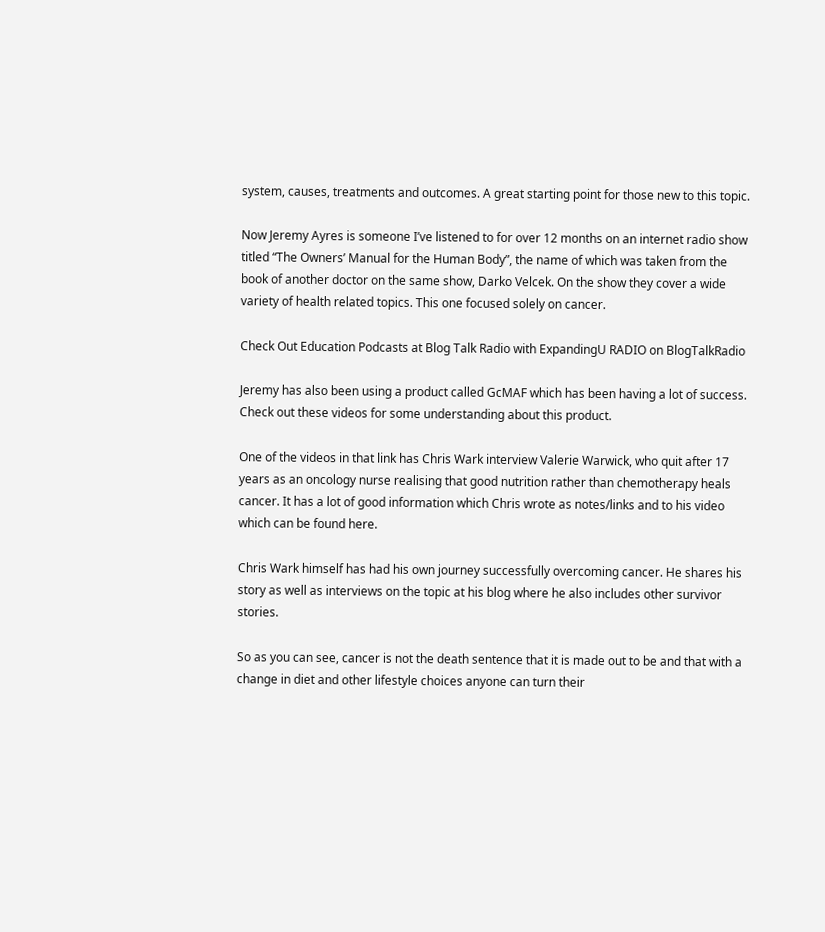system, causes, treatments and outcomes. A great starting point for those new to this topic.

Now Jeremy Ayres is someone I’ve listened to for over 12 months on an internet radio show titled “The Owners’ Manual for the Human Body”, the name of which was taken from the book of another doctor on the same show, Darko Velcek. On the show they cover a wide variety of health related topics. This one focused solely on cancer.

Check Out Education Podcasts at Blog Talk Radio with ExpandingU RADIO on BlogTalkRadio

Jeremy has also been using a product called GcMAF which has been having a lot of success. Check out these videos for some understanding about this product.

One of the videos in that link has Chris Wark interview Valerie Warwick, who quit after 17 years as an oncology nurse realising that good nutrition rather than chemotherapy heals cancer. It has a lot of good information which Chris wrote as notes/links and to his video which can be found here.

Chris Wark himself has had his own journey successfully overcoming cancer. He shares his story as well as interviews on the topic at his blog where he also includes other survivor stories.

So as you can see, cancer is not the death sentence that it is made out to be and that with a change in diet and other lifestyle choices anyone can turn their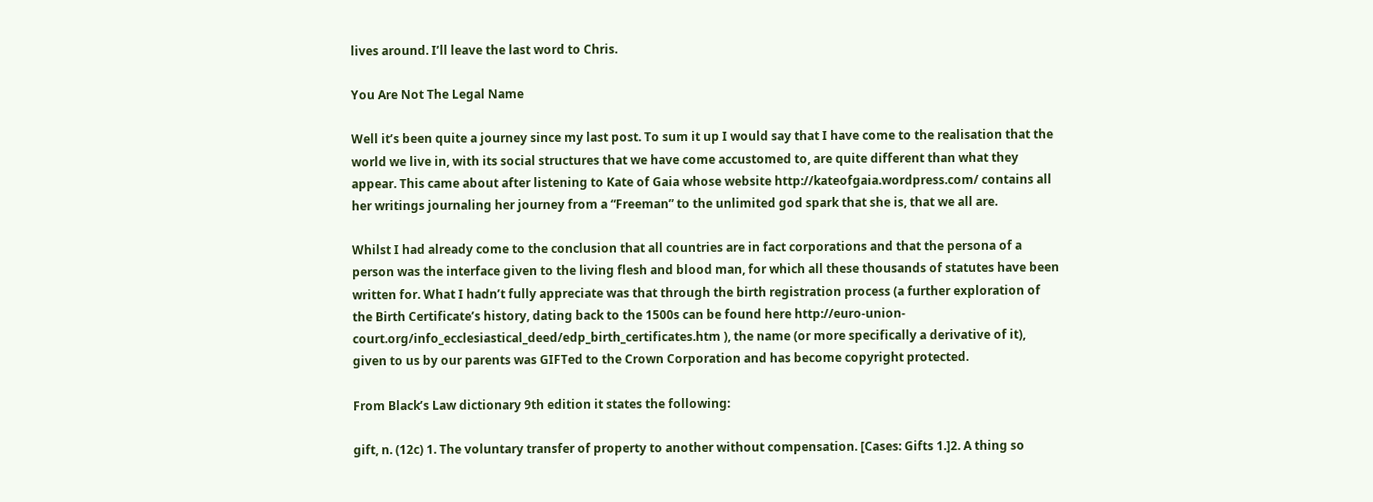lives around. I’ll leave the last word to Chris.

You Are Not The Legal Name

Well it’s been quite a journey since my last post. To sum it up I would say that I have come to the realisation that the world we live in, with its social structures that we have come accustomed to, are quite different than what they appear. This came about after listening to Kate of Gaia whose website http://kateofgaia.wordpress.com/ contains all her writings journaling her journey from a “Freeman” to the unlimited god spark that she is, that we all are.

Whilst I had already come to the conclusion that all countries are in fact corporations and that the persona of a person was the interface given to the living flesh and blood man, for which all these thousands of statutes have been written for. What I hadn’t fully appreciate was that through the birth registration process (a further exploration of the Birth Certificate’s history, dating back to the 1500s can be found here http://euro-union-court.org/info_ecclesiastical_deed/edp_birth_certificates.htm ), the name (or more specifically a derivative of it), given to us by our parents was GIFTed to the Crown Corporation and has become copyright protected.

From Black’s Law dictionary 9th edition it states the following:

gift, n. (12c) 1. The voluntary transfer of property to another without compensation. [Cases: Gifts 1.]2. A thing so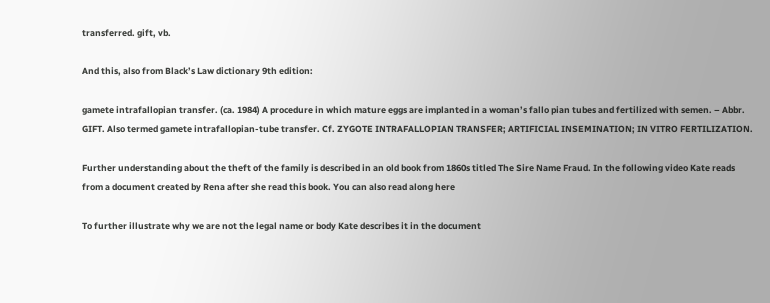transferred. gift, vb.

And this, also from Black’s Law dictionary 9th edition:

gamete intrafallopian transfer. (ca. 1984) A procedure in which mature eggs are implanted in a woman’s fallo pian tubes and fertilized with semen. – Abbr. GIFT. Also termed gamete intrafallopian-tube transfer. Cf. ZYGOTE INTRAFALLOPIAN TRANSFER; ARTIFICIAL INSEMINATION; IN VITRO FERTILIZATION.

Further understanding about the theft of the family is described in an old book from 1860s titled The Sire Name Fraud. In the following video Kate reads from a document created by Rena after she read this book. You can also read along here

To further illustrate why we are not the legal name or body Kate describes it in the document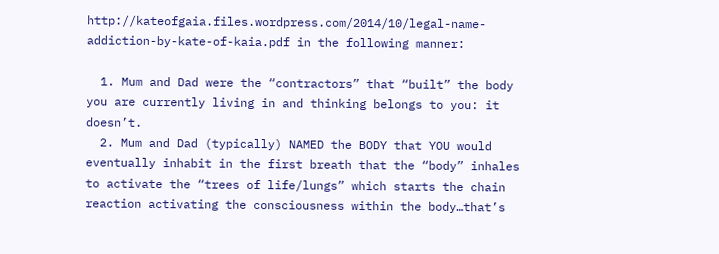http://kateofgaia.files.wordpress.com/2014/10/legal-name-addiction-by-kate-of-kaia.pdf in the following manner:

  1. Mum and Dad were the “contractors” that “built” the body you are currently living in and thinking belongs to you: it doesn’t.
  2. Mum and Dad (typically) NAMED the BODY that YOU would eventually inhabit in the first breath that the “body” inhales to activate the “trees of life/lungs” which starts the chain reaction activating the consciousness within the body…that’s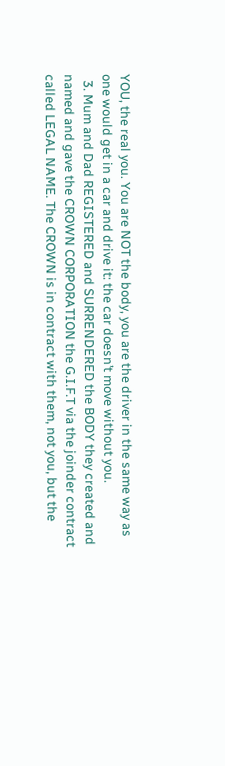YOU, the real you. You are NOT the body, you are the driver in the same way as one would get in a car and drive it: the car doesn’t move without you.
  3. Mum and Dad REGISTERED and SURRENDERED the BODY they created and named and gave the CROWN CORPORATION the G.I.F.T via the joinder contract called LEGAL NAME. The CROWN is in contract with them, not you, but the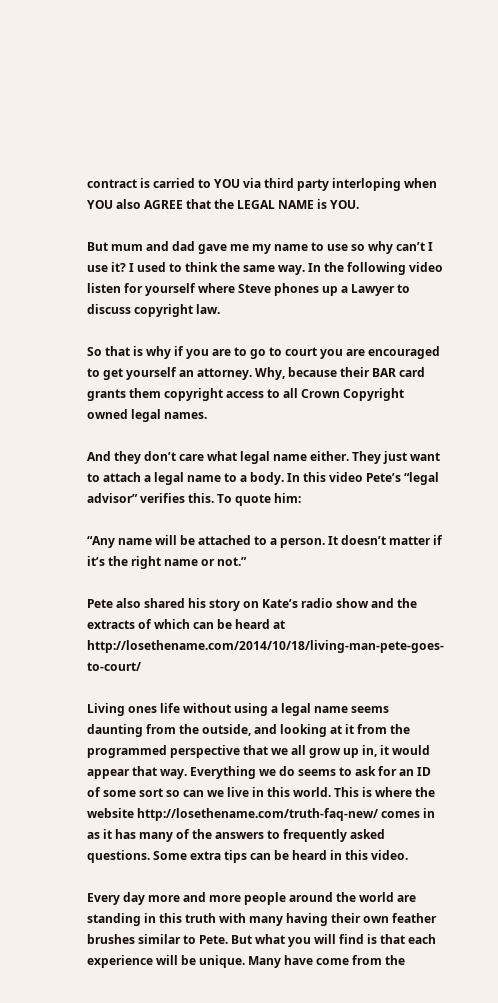contract is carried to YOU via third party interloping when YOU also AGREE that the LEGAL NAME is YOU.

But mum and dad gave me my name to use so why can’t I use it? I used to think the same way. In the following video listen for yourself where Steve phones up a Lawyer to discuss copyright law.

So that is why if you are to go to court you are encouraged to get yourself an attorney. Why, because their BAR card grants them copyright access to all Crown Copyright owned legal names.

And they don’t care what legal name either. They just want to attach a legal name to a body. In this video Pete’s “legal advisor” verifies this. To quote him:

“Any name will be attached to a person. It doesn’t matter if it’s the right name or not.”

Pete also shared his story on Kate’s radio show and the extracts of which can be heard at http://losethename.com/2014/10/18/living-man-pete-goes-to-court/

Living ones life without using a legal name seems daunting from the outside, and looking at it from the programmed perspective that we all grow up in, it would appear that way. Everything we do seems to ask for an ID of some sort so can we live in this world. This is where the website http://losethename.com/truth-faq-new/ comes in as it has many of the answers to frequently asked questions. Some extra tips can be heard in this video.

Every day more and more people around the world are standing in this truth with many having their own feather brushes similar to Pete. But what you will find is that each experience will be unique. Many have come from the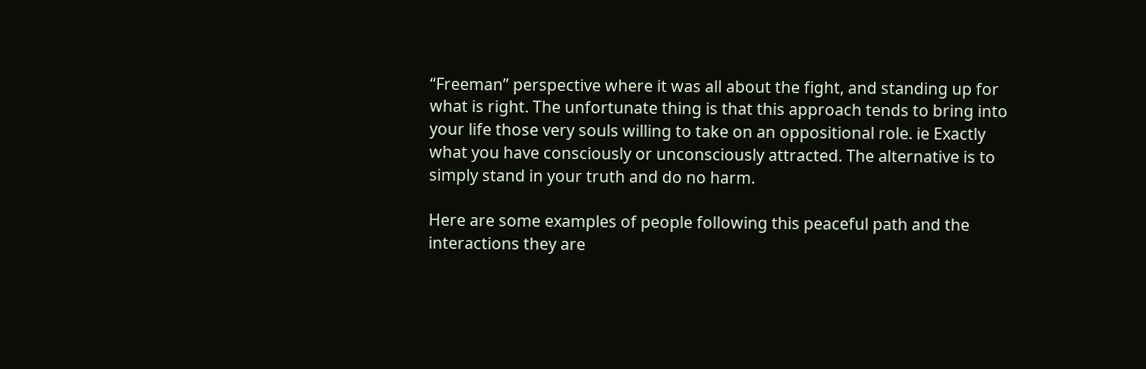“Freeman” perspective where it was all about the fight, and standing up for what is right. The unfortunate thing is that this approach tends to bring into your life those very souls willing to take on an oppositional role. ie Exactly what you have consciously or unconsciously attracted. The alternative is to simply stand in your truth and do no harm.

Here are some examples of people following this peaceful path and the interactions they are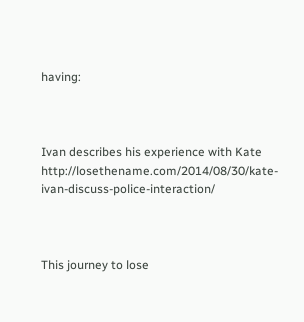having:



Ivan describes his experience with Kate http://losethename.com/2014/08/30/kate-ivan-discuss-police-interaction/



This journey to lose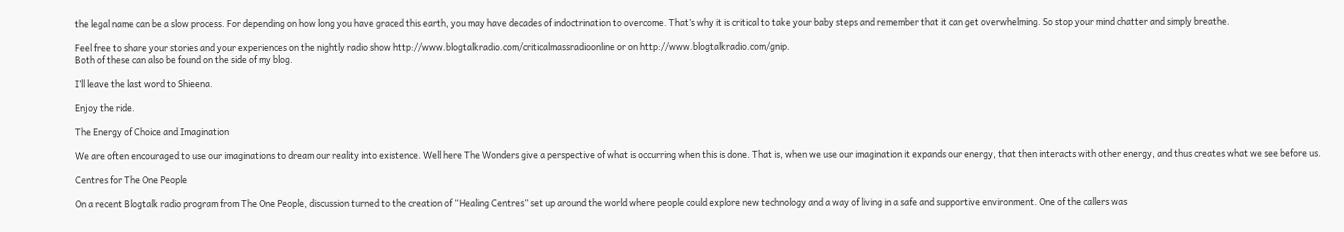the legal name can be a slow process. For depending on how long you have graced this earth, you may have decades of indoctrination to overcome. That’s why it is critical to take your baby steps and remember that it can get overwhelming. So stop your mind chatter and simply breathe.

Feel free to share your stories and your experiences on the nightly radio show http://www.blogtalkradio.com/criticalmassradioonline or on http://www.blogtalkradio.com/gnip.
Both of these can also be found on the side of my blog.

I’ll leave the last word to Shieena.

Enjoy the ride.

The Energy of Choice and Imagination

We are often encouraged to use our imaginations to dream our reality into existence. Well here The Wonders give a perspective of what is occurring when this is done. That is, when we use our imagination it expands our energy, that then interacts with other energy, and thus creates what we see before us.

Centres for The One People

On a recent Blogtalk radio program from The One People, discussion turned to the creation of “Healing Centres” set up around the world where people could explore new technology and a way of living in a safe and supportive environment. One of the callers was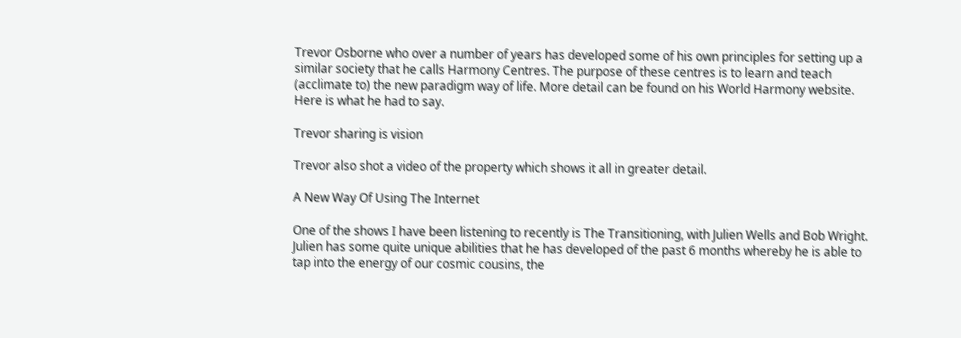Trevor Osborne who over a number of years has developed some of his own principles for setting up a similar society that he calls Harmony Centres. The purpose of these centres is to learn and teach (acclimate to) the new paradigm way of life. More detail can be found on his World Harmony website. Here is what he had to say.

Trevor sharing is vision

Trevor also shot a video of the property which shows it all in greater detail.

A New Way Of Using The Internet

One of the shows I have been listening to recently is The Transitioning, with Julien Wells and Bob Wright. Julien has some quite unique abilities that he has developed of the past 6 months whereby he is able to tap into the energy of our cosmic cousins, the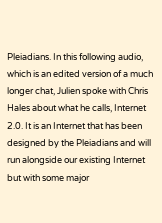Pleiadians. In this following audio, which is an edited version of a much longer chat, Julien spoke with Chris Hales about what he calls, Internet 2.0. It is an Internet that has been designed by the Pleiadians and will run alongside our existing Internet but with some major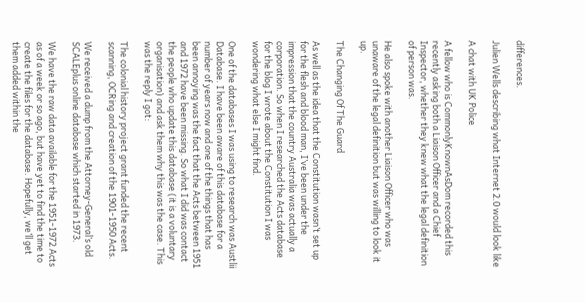differences.

Julien Wells describing what Internet 2.0 would look like

A chat with UK Police

A fellow who is CommonlyKnownAsDom recorded this recently asking both a Liaison Officer and a Chief Inspector, whether they knew what the legal definition of person was.

He also spoke with another Liaison Officer who was unaware of the legal definition but was willing to look it up.

The Changing Of The Guard

As well as the idea that the Constitution wasn’t set up for the flesh and blood man, I’ve been under the impression that the country Australia was actually a corporation. So when I researched the Acts database for the blog I wrote about the Constitution I was wondering what else I might find.

One of the databases I was using to research was Austlii Database. I have been aware of this database for a number of years now and one of the things that has been annoying was the fact that the Acts between 1951 and 1972 have been missing. So what I did was contact the people who update this database (it is a voluntary organisation) and ask them why this was the case. This was the reply I got:

The colonial history project grant funded the recent scanning, OCRing and creation of the 1901-1950 Acts.

We received a dump from the Attorney-General’s old SCALEplus online database which started in 1973.

We have the raw data available for the 1951-1972 Acts as of a week or so ago, but have yet to find the time to create the files for the database. Hopefully, we’ll get them added within the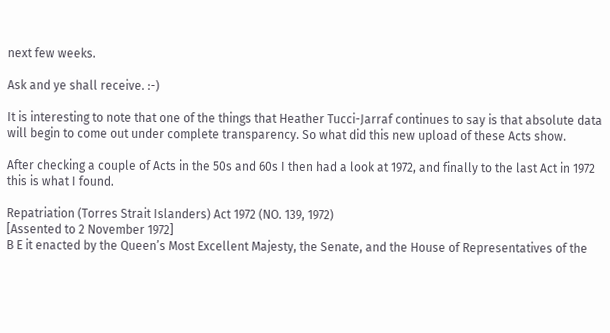next few weeks.

Ask and ye shall receive. :-)

It is interesting to note that one of the things that Heather Tucci-Jarraf continues to say is that absolute data will begin to come out under complete transparency. So what did this new upload of these Acts show.

After checking a couple of Acts in the 50s and 60s I then had a look at 1972, and finally to the last Act in 1972 this is what I found.

Repatriation (Torres Strait Islanders) Act 1972 (NO. 139, 1972)
[Assented to 2 November 1972]
B E it enacted by the Queen’s Most Excellent Majesty, the Senate, and the House of Representatives of the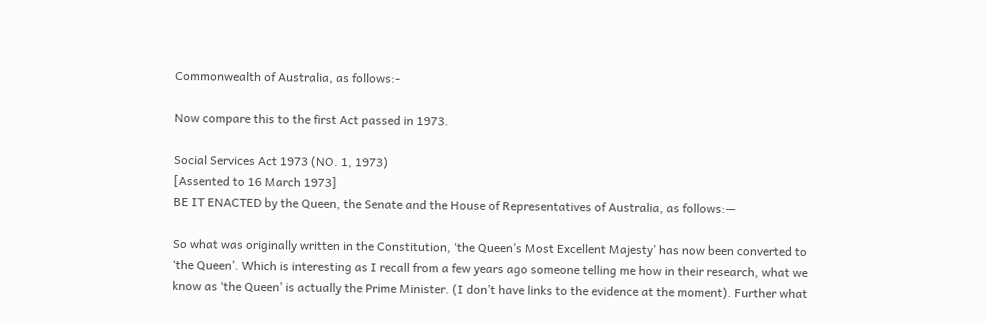Commonwealth of Australia, as follows:-

Now compare this to the first Act passed in 1973.

Social Services Act 1973 (NO. 1, 1973)
[Assented to 16 March 1973]
BE IT ENACTED by the Queen, the Senate and the House of Representatives of Australia, as follows:—

So what was originally written in the Constitution, ‘the Queen’s Most Excellent Majesty’ has now been converted to ‘the Queen’. Which is interesting as I recall from a few years ago someone telling me how in their research, what we know as ‘the Queen’ is actually the Prime Minister. (I don’t have links to the evidence at the moment). Further what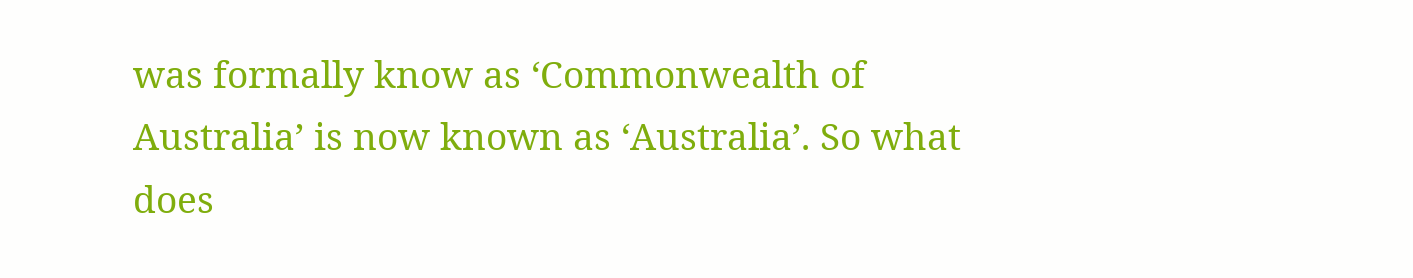was formally know as ‘Commonwealth of Australia’ is now known as ‘Australia’. So what does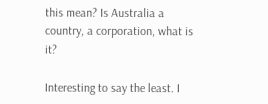this mean? Is Australia a country, a corporation, what is it?

Interesting to say the least. I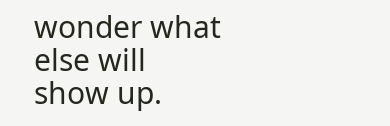wonder what else will show up.